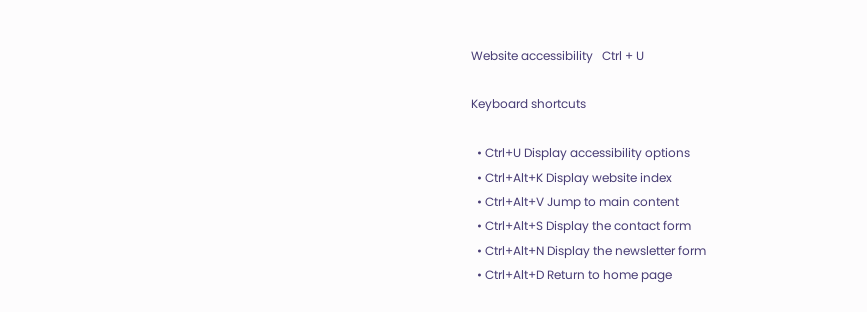Website accessibility   Ctrl + U

Keyboard shortcuts

  • Ctrl+U Display accessibility options
  • Ctrl+Alt+K Display website index
  • Ctrl+Alt+V Jump to main content
  • Ctrl+Alt+S Display the contact form
  • Ctrl+Alt+N Display the newsletter form
  • Ctrl+Alt+D Return to home page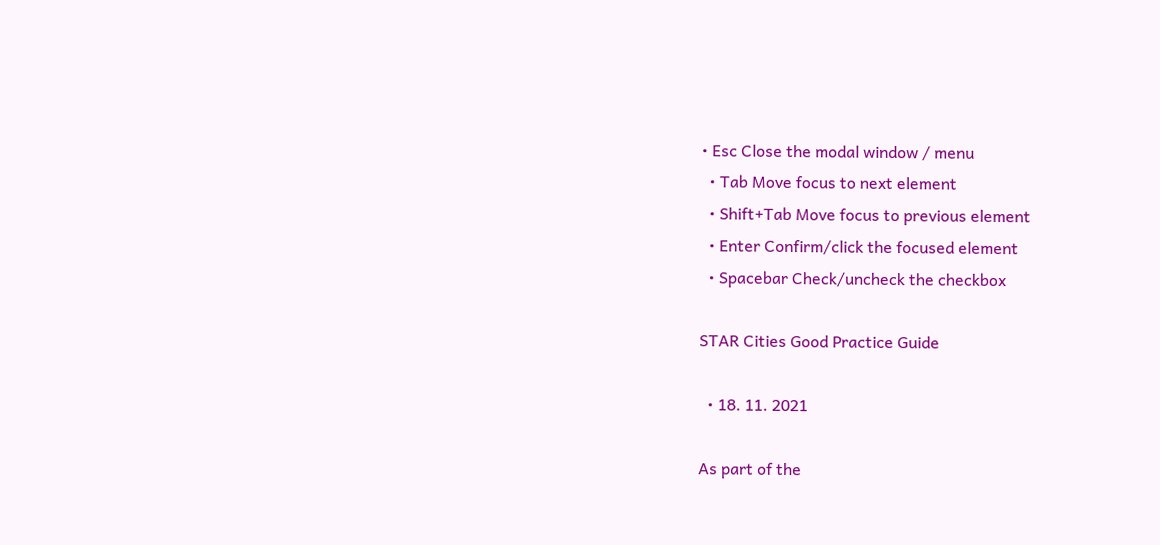• Esc Close the modal window / menu
  • Tab Move focus to next element
  • Shift+Tab Move focus to previous element
  • Enter Confirm/click the focused element
  • Spacebar Check/uncheck the checkbox

STAR Cities Good Practice Guide

  • 18. 11. 2021

As part of the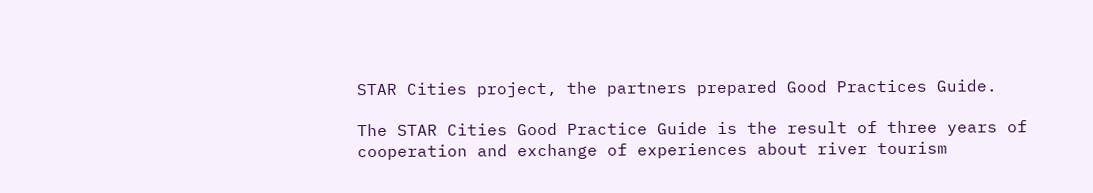STAR Cities project, the partners prepared Good Practices Guide.

The STAR Cities Good Practice Guide is the result of three years of cooperation and exchange of experiences about river tourism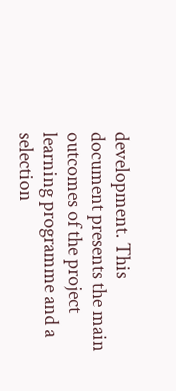development. This document presents the main outcomes of the project learning programme and a selection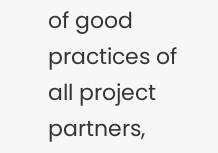of good practices of all project partners,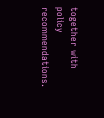together with policy recommendations.